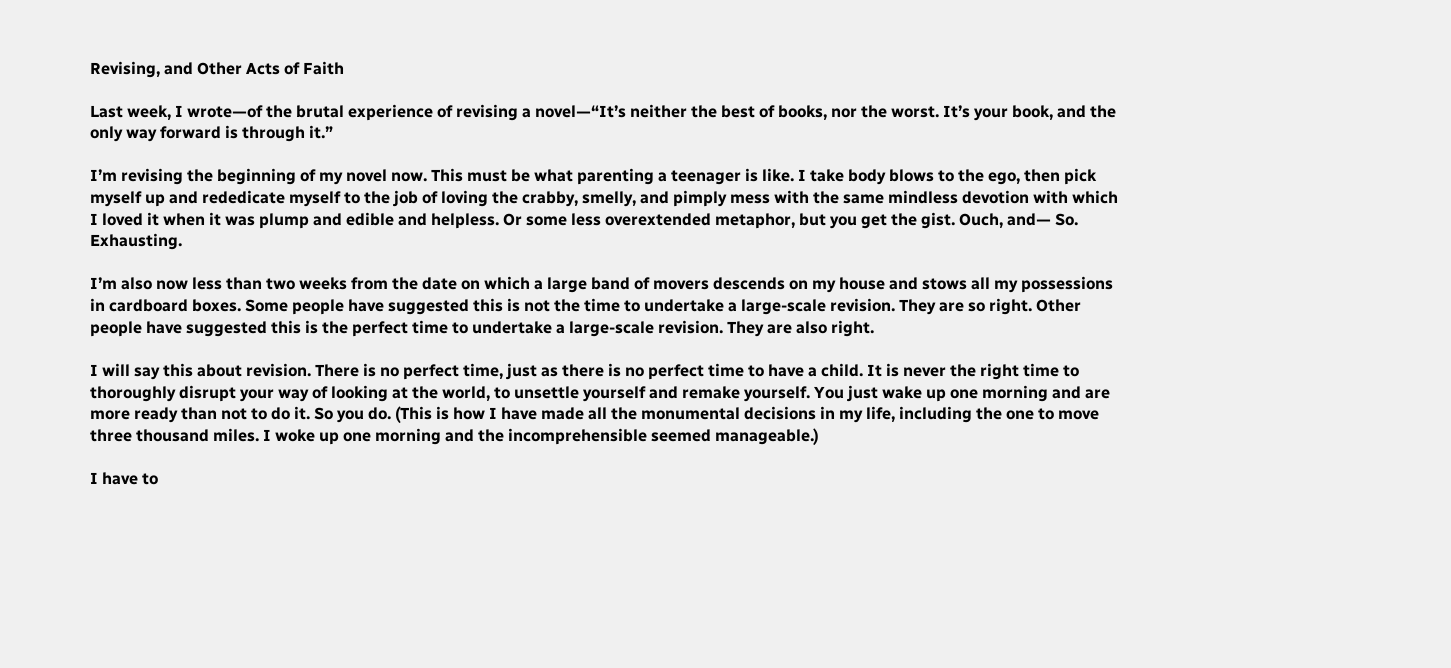Revising, and Other Acts of Faith

Last week, I wrote—of the brutal experience of revising a novel—“It’s neither the best of books, nor the worst. It’s your book, and the only way forward is through it.”

I’m revising the beginning of my novel now. This must be what parenting a teenager is like. I take body blows to the ego, then pick myself up and rededicate myself to the job of loving the crabby, smelly, and pimply mess with the same mindless devotion with which I loved it when it was plump and edible and helpless. Or some less overextended metaphor, but you get the gist. Ouch, and— So. Exhausting.

I’m also now less than two weeks from the date on which a large band of movers descends on my house and stows all my possessions in cardboard boxes. Some people have suggested this is not the time to undertake a large-scale revision. They are so right. Other people have suggested this is the perfect time to undertake a large-scale revision. They are also right.

I will say this about revision. There is no perfect time, just as there is no perfect time to have a child. It is never the right time to thoroughly disrupt your way of looking at the world, to unsettle yourself and remake yourself. You just wake up one morning and are more ready than not to do it. So you do. (This is how I have made all the monumental decisions in my life, including the one to move three thousand miles. I woke up one morning and the incomprehensible seemed manageable.)

I have to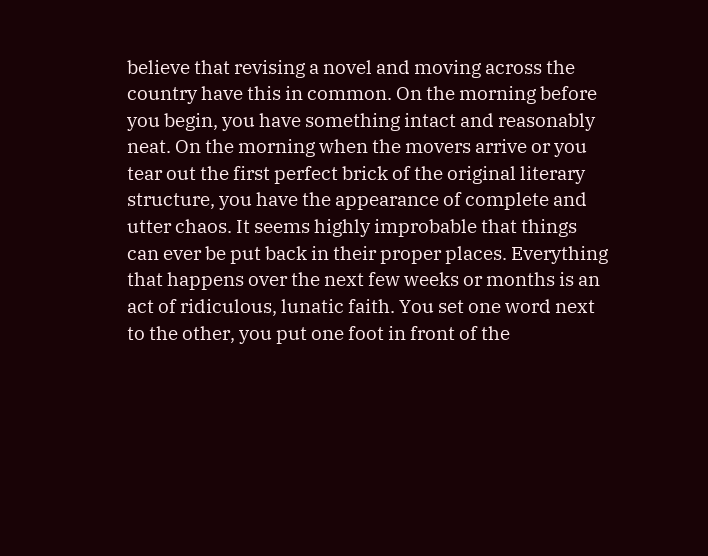believe that revising a novel and moving across the country have this in common. On the morning before you begin, you have something intact and reasonably neat. On the morning when the movers arrive or you tear out the first perfect brick of the original literary structure, you have the appearance of complete and utter chaos. It seems highly improbable that things can ever be put back in their proper places. Everything that happens over the next few weeks or months is an act of ridiculous, lunatic faith. You set one word next to the other, you put one foot in front of the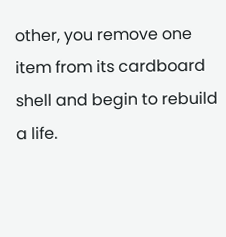other, you remove one item from its cardboard shell and begin to rebuild a life.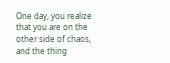One day, you realize that you are on the other side of chaos, and the thing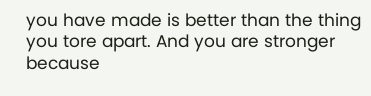you have made is better than the thing you tore apart. And you are stronger because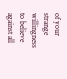of your strange willingness to believe against all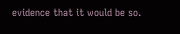evidence that it would be so.